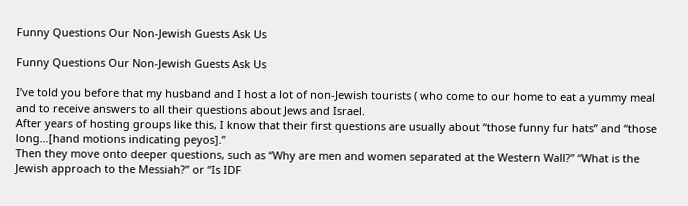Funny Questions Our Non-Jewish Guests Ask Us

Funny Questions Our Non-Jewish Guests Ask Us

I’ve told you before that my husband and I host a lot of non-Jewish tourists ( who come to our home to eat a yummy meal and to receive answers to all their questions about Jews and Israel.
After years of hosting groups like this, I know that their first questions are usually about “those funny fur hats” and “those long…[hand motions indicating peyos].”
Then they move onto deeper questions, such as “Why are men and women separated at the Western Wall?” “What is the Jewish approach to the Messiah?” or “Is IDF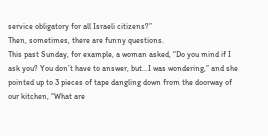service obligatory for all Israeli citizens?”
Then, sometimes, there are funny questions.
This past Sunday, for example, a woman asked, “Do you mind if I ask you? You don’t have to answer, but…I was wondering,” and she pointed up to 3 pieces of tape dangling down from the doorway of our kitchen, “What are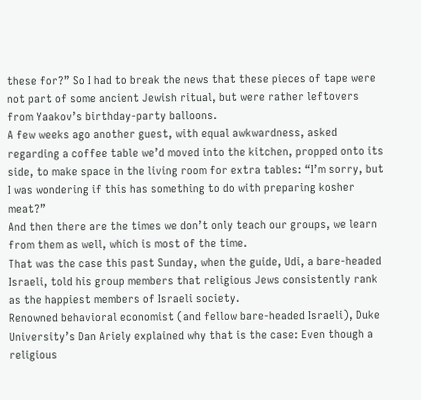these for?” So I had to break the news that these pieces of tape were not part of some ancient Jewish ritual, but were rather leftovers from Yaakov’s birthday-party balloons.
A few weeks ago another guest, with equal awkwardness, asked regarding a coffee table we’d moved into the kitchen, propped onto its side, to make space in the living room for extra tables: “I’m sorry, but I was wondering if this has something to do with preparing kosher meat?”
And then there are the times we don’t only teach our groups, we learn from them as well, which is most of the time.
That was the case this past Sunday, when the guide, Udi, a bare-headed Israeli, told his group members that religious Jews consistently rank as the happiest members of Israeli society.
Renowned behavioral economist (and fellow bare-headed Israeli), Duke University’s Dan Ariely explained why that is the case: Even though a religious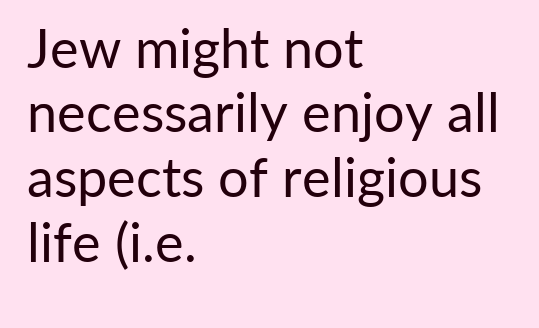Jew might not necessarily enjoy all aspects of religious life (i.e.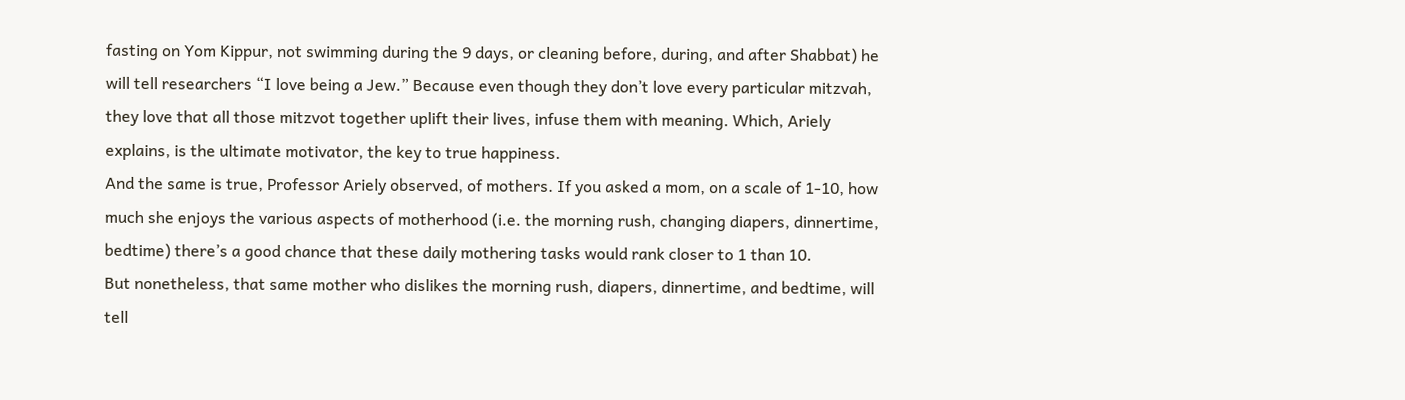fasting on Yom Kippur, not swimming during the 9 days, or cleaning before, during, and after Shabbat) he will tell researchers “I love being a Jew.” Because even though they don’t love every particular mitzvah, they love that all those mitzvot together uplift their lives, infuse them with meaning. Which, Ariely explains, is the ultimate motivator, the key to true happiness.
And the same is true, Professor Ariely observed, of mothers. If you asked a mom, on a scale of 1-10, how much she enjoys the various aspects of motherhood (i.e. the morning rush, changing diapers, dinnertime, bedtime) there’s a good chance that these daily mothering tasks would rank closer to 1 than 10.
But nonetheless, that same mother who dislikes the morning rush, diapers, dinnertime, and bedtime, will tell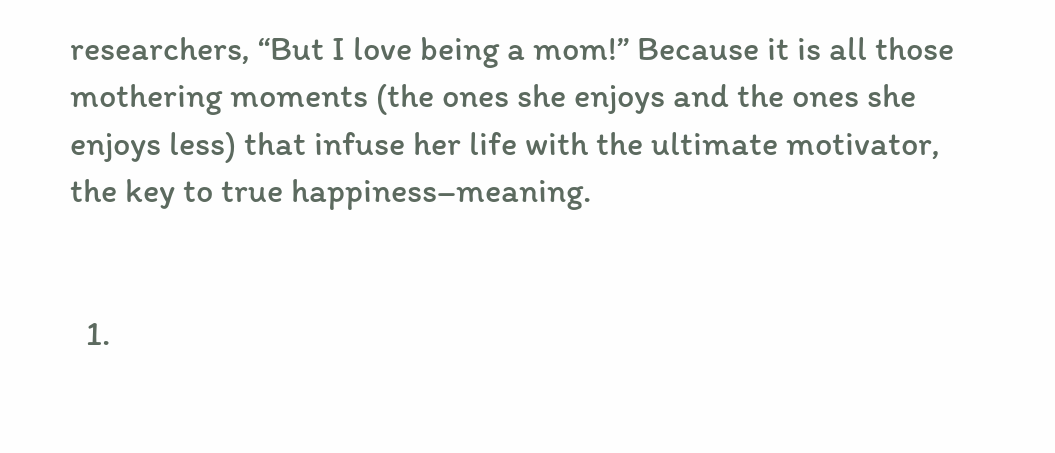researchers, “But I love being a mom!” Because it is all those mothering moments (the ones she enjoys and the ones she enjoys less) that infuse her life with the ultimate motivator, the key to true happiness–meaning.


  1.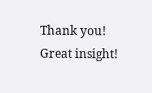Thank you! Great insight!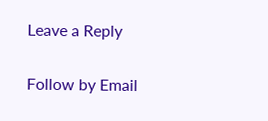Leave a Reply

Follow by Email